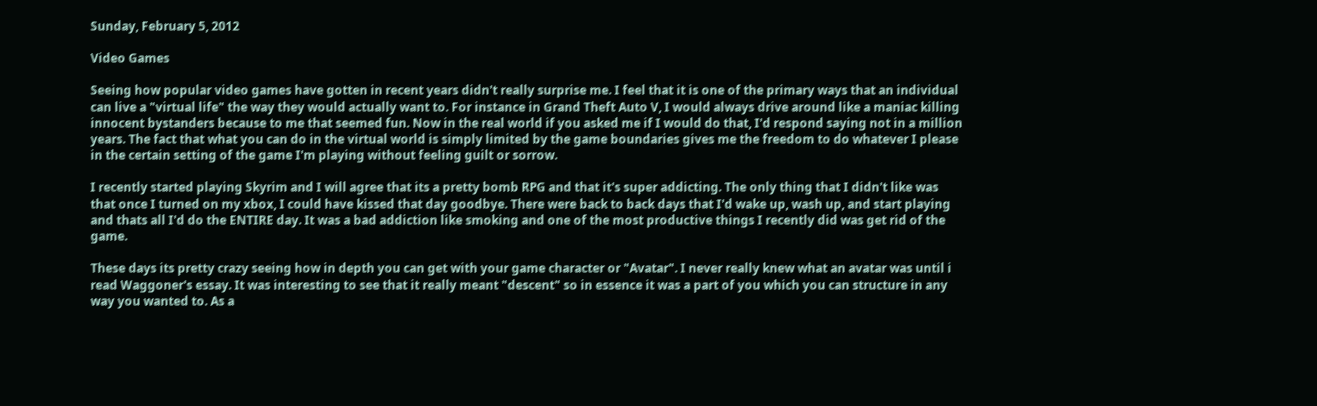Sunday, February 5, 2012

Video Games

Seeing how popular video games have gotten in recent years didn't really surprise me. I feel that it is one of the primary ways that an individual can live a "virtual life" the way they would actually want to. For instance in Grand Theft Auto V, I would always drive around like a maniac killing innocent bystanders because to me that seemed fun. Now in the real world if you asked me if I would do that, I'd respond saying not in a million years. The fact that what you can do in the virtual world is simply limited by the game boundaries gives me the freedom to do whatever I please in the certain setting of the game I'm playing without feeling guilt or sorrow.

I recently started playing Skyrim and I will agree that its a pretty bomb RPG and that it's super addicting. The only thing that I didn't like was that once I turned on my xbox, I could have kissed that day goodbye. There were back to back days that I'd wake up, wash up, and start playing and thats all I'd do the ENTIRE day. It was a bad addiction like smoking and one of the most productive things I recently did was get rid of the game.

These days its pretty crazy seeing how in depth you can get with your game character or "Avatar". I never really knew what an avatar was until i read Waggoner's essay. It was interesting to see that it really meant "descent" so in essence it was a part of you which you can structure in any way you wanted to. As a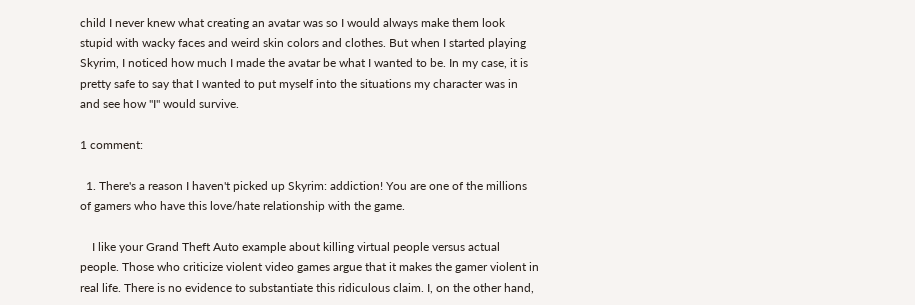child I never knew what creating an avatar was so I would always make them look stupid with wacky faces and weird skin colors and clothes. But when I started playing Skyrim, I noticed how much I made the avatar be what I wanted to be. In my case, it is pretty safe to say that I wanted to put myself into the situations my character was in and see how "I" would survive.

1 comment:

  1. There's a reason I haven't picked up Skyrim: addiction! You are one of the millions of gamers who have this love/hate relationship with the game.

    I like your Grand Theft Auto example about killing virtual people versus actual people. Those who criticize violent video games argue that it makes the gamer violent in real life. There is no evidence to substantiate this ridiculous claim. I, on the other hand,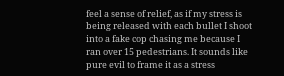feel a sense of relief, as if my stress is being released with each bullet I shoot into a fake cop chasing me because I ran over 15 pedestrians. It sounds like pure evil to frame it as a stress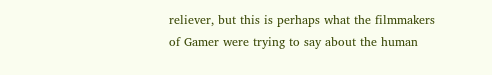reliever, but this is perhaps what the filmmakers of Gamer were trying to say about the human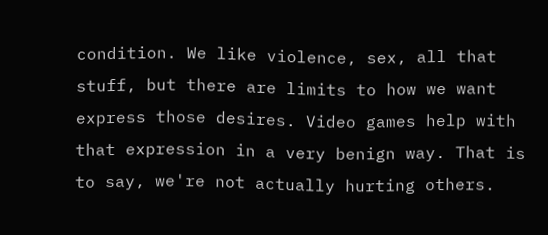condition. We like violence, sex, all that stuff, but there are limits to how we want express those desires. Video games help with that expression in a very benign way. That is to say, we're not actually hurting others.